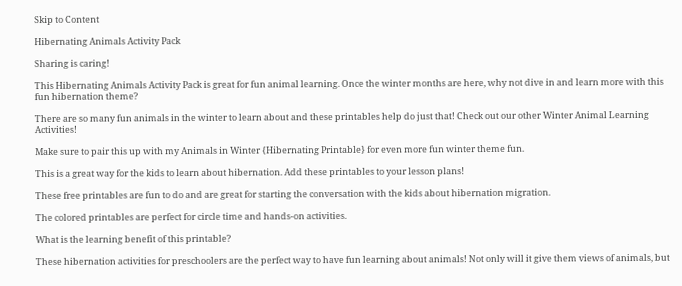Skip to Content

Hibernating Animals Activity Pack

Sharing is caring!

This Hibernating Animals Activity Pack is great for fun animal learning. Once the winter months are here, why not dive in and learn more with this fun hibernation theme?

There are so many fun animals in the winter to learn about and these printables help do just that! Check out our other Winter Animal Learning Activities!

Make sure to pair this up with my Animals in Winter {Hibernating Printable} for even more fun winter theme fun.

This is a great way for the kids to learn about hibernation. Add these printables to your lesson plans!

These free printables are fun to do and are great for starting the conversation with the kids about hibernation migration.

The colored printables are perfect for circle time and hands-on activities.

What is the learning benefit of this printable?

These hibernation activities for preschoolers are the perfect way to have fun learning about animals! Not only will it give them views of animals, but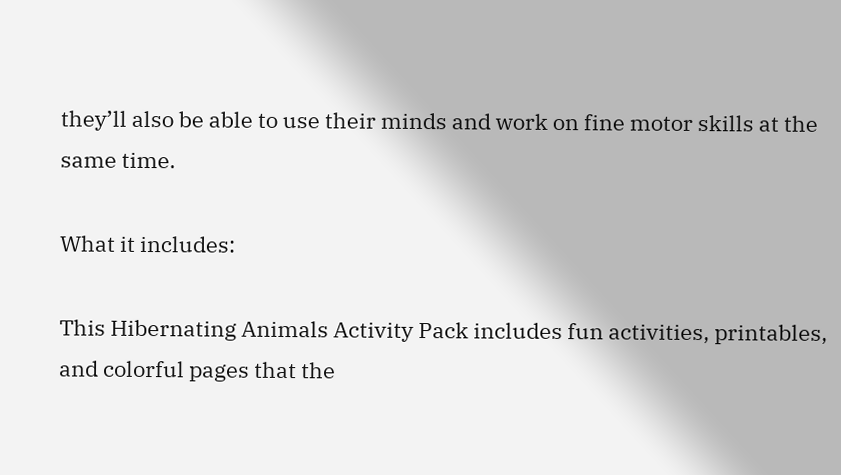they’ll also be able to use their minds and work on fine motor skills at the same time.

What it includes:

This Hibernating Animals Activity Pack includes fun activities, printables, and colorful pages that the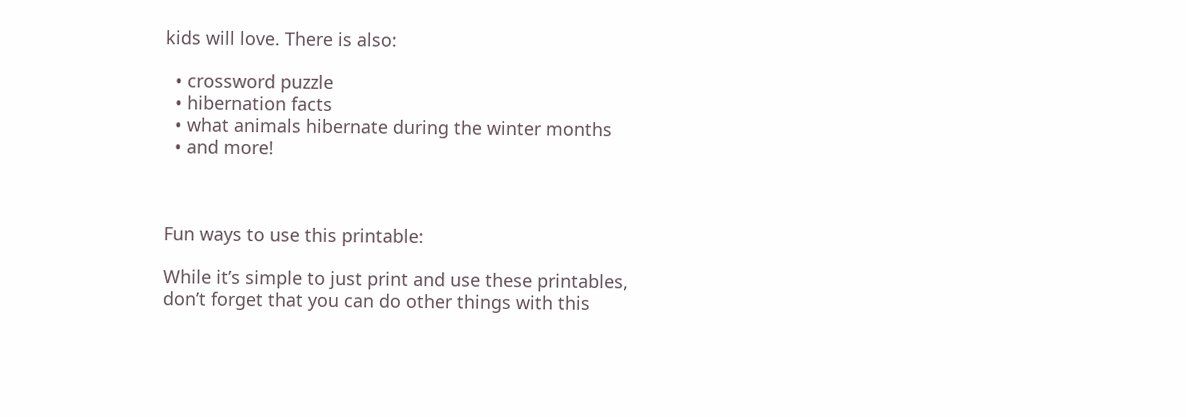kids will love. There is also:

  • crossword puzzle
  • hibernation facts
  • what animals hibernate during the winter months
  • and more!



Fun ways to use this printable:

While it’s simple to just print and use these printables, don’t forget that you can do other things with this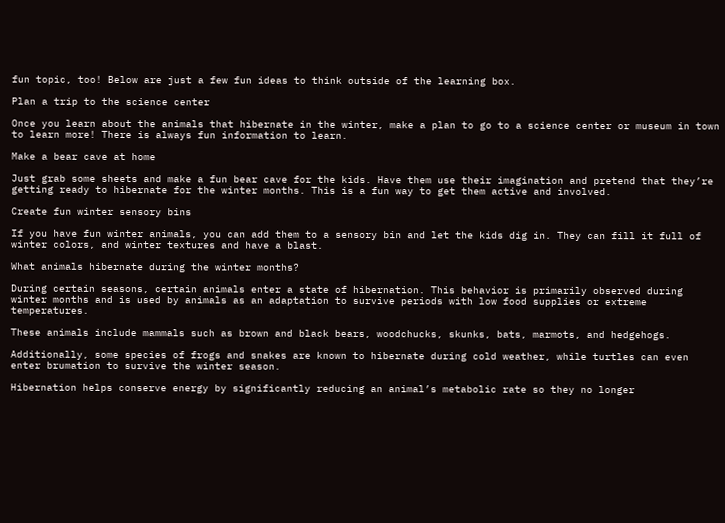fun topic, too! Below are just a few fun ideas to think outside of the learning box.

Plan a trip to the science center

Once you learn about the animals that hibernate in the winter, make a plan to go to a science center or museum in town to learn more! There is always fun information to learn.

Make a bear cave at home

Just grab some sheets and make a fun bear cave for the kids. Have them use their imagination and pretend that they’re getting ready to hibernate for the winter months. This is a fun way to get them active and involved.

Create fun winter sensory bins

If you have fun winter animals, you can add them to a sensory bin and let the kids dig in. They can fill it full of winter colors, and winter textures and have a blast.

What animals hibernate during the winter months?

During certain seasons, certain animals enter a state of hibernation. This behavior is primarily observed during winter months and is used by animals as an adaptation to survive periods with low food supplies or extreme temperatures.

These animals include mammals such as brown and black bears, woodchucks, skunks, bats, marmots, and hedgehogs.

Additionally, some species of frogs and snakes are known to hibernate during cold weather, while turtles can even enter brumation to survive the winter season.

Hibernation helps conserve energy by significantly reducing an animal’s metabolic rate so they no longer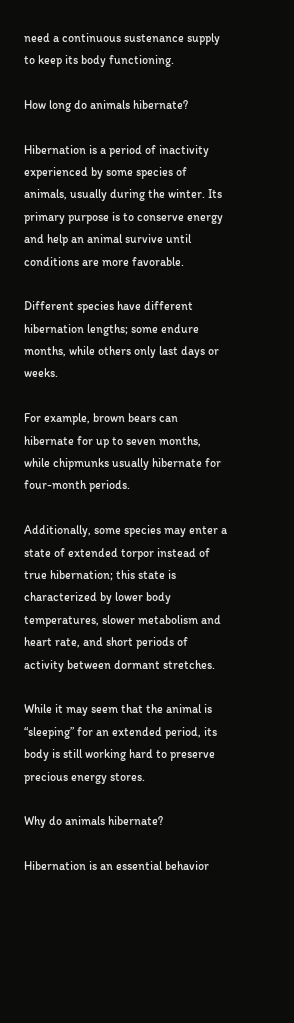need a continuous sustenance supply to keep its body functioning.

How long do animals hibernate?

Hibernation is a period of inactivity experienced by some species of animals, usually during the winter. Its primary purpose is to conserve energy and help an animal survive until conditions are more favorable.

Different species have different hibernation lengths; some endure months, while others only last days or weeks.

For example, brown bears can hibernate for up to seven months, while chipmunks usually hibernate for four-month periods.

Additionally, some species may enter a state of extended torpor instead of true hibernation; this state is characterized by lower body temperatures, slower metabolism and heart rate, and short periods of activity between dormant stretches.

While it may seem that the animal is “sleeping” for an extended period, its body is still working hard to preserve precious energy stores.

Why do animals hibernate?

Hibernation is an essential behavior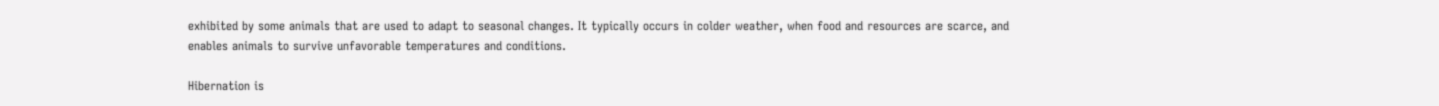exhibited by some animals that are used to adapt to seasonal changes. It typically occurs in colder weather, when food and resources are scarce, and enables animals to survive unfavorable temperatures and conditions.

Hibernation is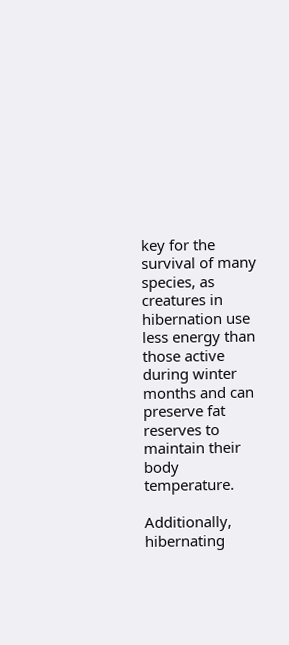key for the survival of many species, as creatures in hibernation use less energy than those active during winter months and can preserve fat reserves to maintain their body temperature.

Additionally, hibernating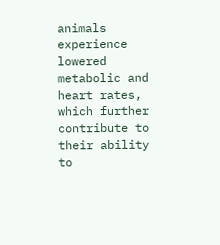animals experience lowered metabolic and heart rates, which further contribute to their ability to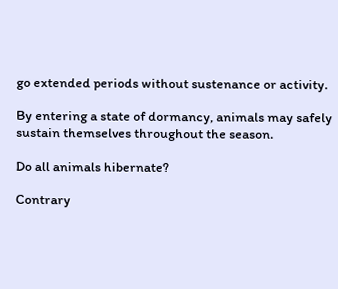go extended periods without sustenance or activity.

By entering a state of dormancy, animals may safely sustain themselves throughout the season.

Do all animals hibernate?

Contrary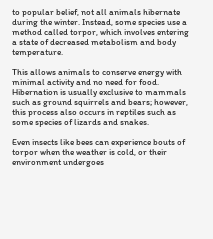to popular belief, not all animals hibernate during the winter. Instead, some species use a method called torpor, which involves entering a state of decreased metabolism and body temperature.

This allows animals to conserve energy with minimal activity and no need for food. Hibernation is usually exclusive to mammals such as ground squirrels and bears; however, this process also occurs in reptiles such as some species of lizards and snakes.

Even insects like bees can experience bouts of torpor when the weather is cold, or their environment undergoes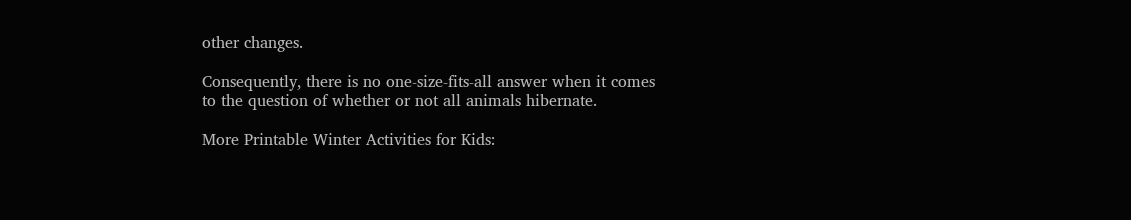other changes.

Consequently, there is no one-size-fits-all answer when it comes to the question of whether or not all animals hibernate.

More Printable Winter Activities for Kids: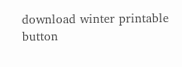download winter printable button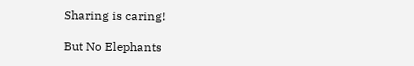Sharing is caring!

But No Elephants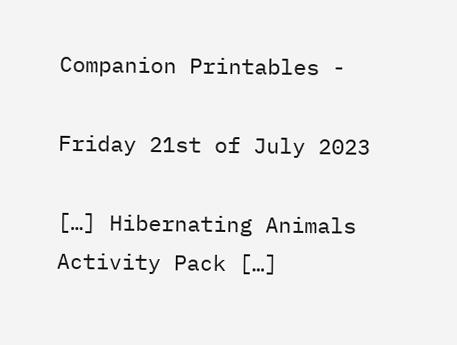Companion Printables -

Friday 21st of July 2023

[…] Hibernating Animals Activity Pack […]